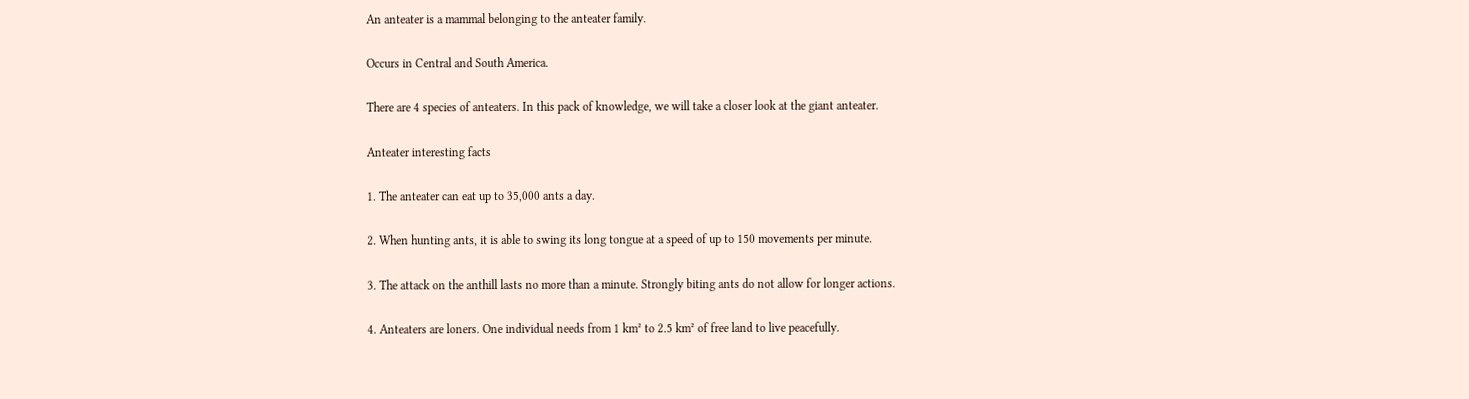An anteater is a mammal belonging to the anteater family.

Occurs in Central and South America.

There are 4 species of anteaters. In this pack of knowledge, we will take a closer look at the giant anteater.

Anteater interesting facts

1. The anteater can eat up to 35,000 ants a day.

2. When hunting ants, it is able to swing its long tongue at a speed of up to 150 movements per minute.

3. The attack on the anthill lasts no more than a minute. Strongly biting ants do not allow for longer actions.

4. Anteaters are loners. One individual needs from 1 km² to 2.5 km² of free land to live peacefully.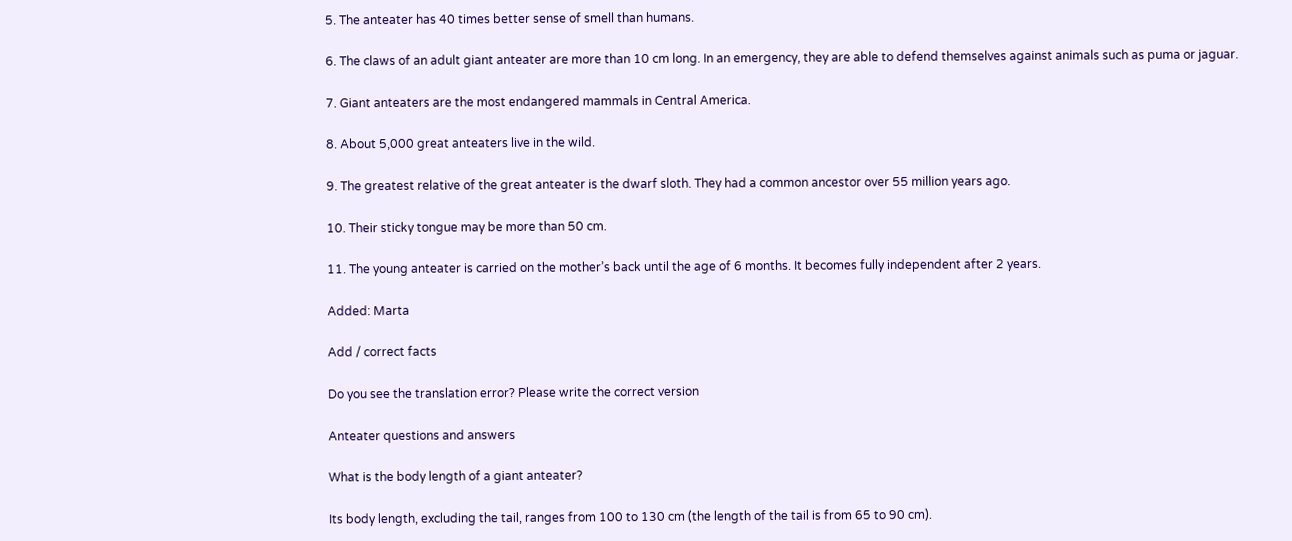5. The anteater has 40 times better sense of smell than humans.

6. The claws of an adult giant anteater are more than 10 cm long. In an emergency, they are able to defend themselves against animals such as puma or jaguar.

7. Giant anteaters are the most endangered mammals in Central America.

8. About 5,000 great anteaters live in the wild.

9. The greatest relative of the great anteater is the dwarf sloth. They had a common ancestor over 55 million years ago.

10. Their sticky tongue may be more than 50 cm.

11. The young anteater is carried on the mother’s back until the age of 6 months. It becomes fully independent after 2 years.

Added: Marta

Add / correct facts

Do you see the translation error? Please write the correct version

Anteater questions and answers

What is the body length of a giant anteater?

Its body length, excluding the tail, ranges from 100 to 130 cm (the length of the tail is from 65 to 90 cm).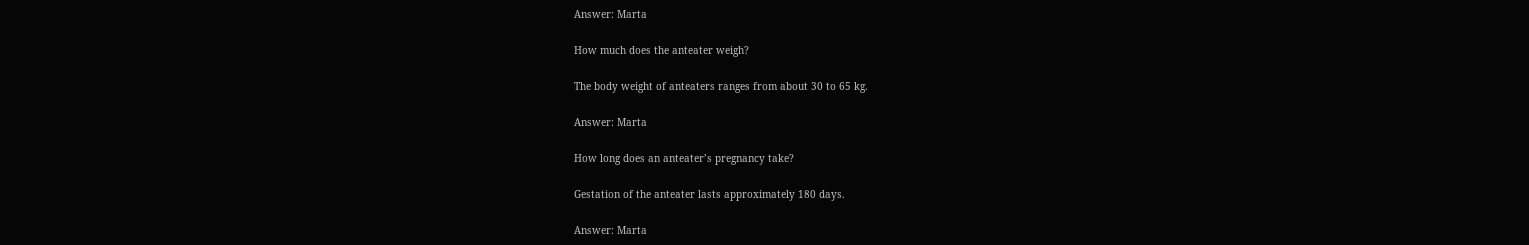Answer: Marta

How much does the anteater weigh?

The body weight of anteaters ranges from about 30 to 65 kg.

Answer: Marta

How long does an anteater’s pregnancy take?

Gestation of the anteater lasts approximately 180 days.

Answer: Marta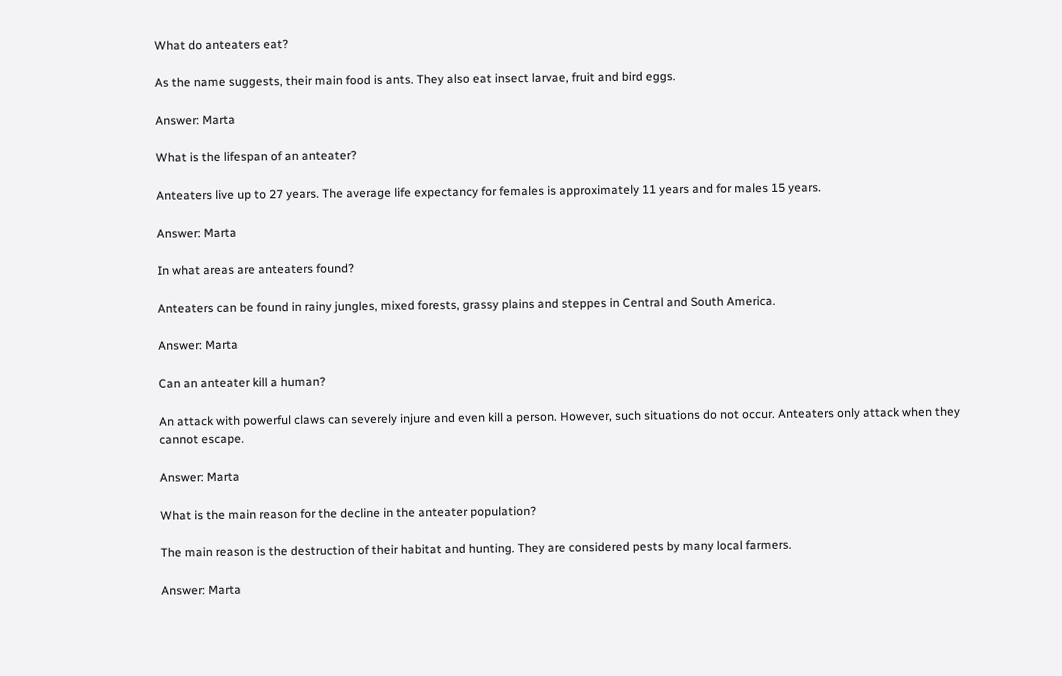What do anteaters eat?

As the name suggests, their main food is ants. They also eat insect larvae, fruit and bird eggs.

Answer: Marta

What is the lifespan of an anteater?

Anteaters live up to 27 years. The average life expectancy for females is approximately 11 years and for males 15 years.

Answer: Marta

In what areas are anteaters found?

Anteaters can be found in rainy jungles, mixed forests, grassy plains and steppes in Central and South America.

Answer: Marta

Can an anteater kill a human?

An attack with powerful claws can severely injure and even kill a person. However, such situations do not occur. Anteaters only attack when they cannot escape.

Answer: Marta

What is the main reason for the decline in the anteater population?

The main reason is the destruction of their habitat and hunting. They are considered pests by many local farmers.

Answer: Marta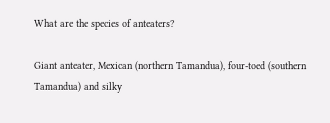What are the species of anteaters?

Giant anteater, Mexican (northern Tamandua), four-toed (southern Tamandua) and silky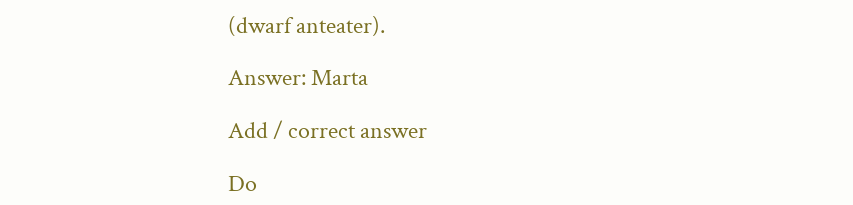(dwarf anteater).

Answer: Marta

Add / correct answer

Do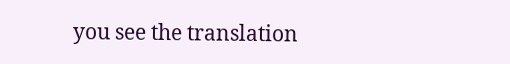you see the translation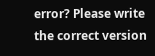error? Please write the correct version